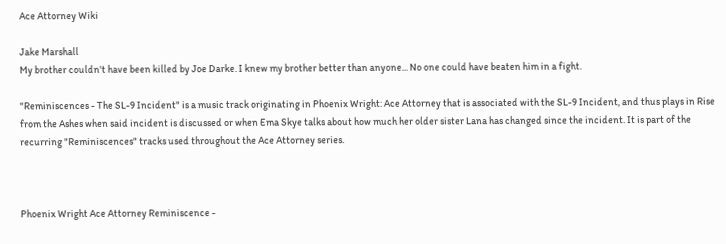Ace Attorney Wiki

Jake Marshall
My brother couldn't have been killed by Joe Darke. I knew my brother better than anyone... No one could have beaten him in a fight.

"Reminiscences - The SL-9 Incident" is a music track originating in Phoenix Wright: Ace Attorney that is associated with the SL-9 Incident, and thus plays in Rise from the Ashes when said incident is discussed or when Ema Skye talks about how much her older sister Lana has changed since the incident. It is part of the recurring "Reminiscences" tracks used throughout the Ace Attorney series.



Phoenix Wright Ace Attorney Reminiscence -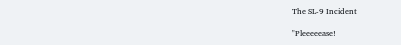The SL-9 Incident

"Pleeeeease!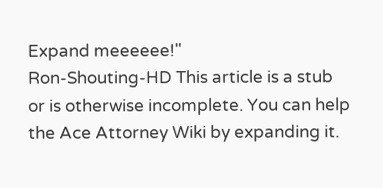Expand meeeeee!"
Ron-Shouting-HD This article is a stub or is otherwise incomplete. You can help the Ace Attorney Wiki by expanding it.